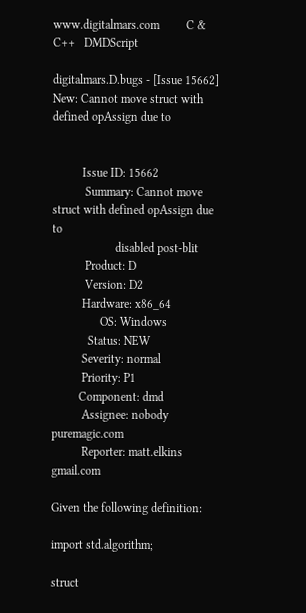www.digitalmars.com         C & C++   DMDScript

digitalmars.D.bugs - [Issue 15662] New: Cannot move struct with defined opAssign due to


          Issue ID: 15662
           Summary: Cannot move struct with defined opAssign due to
                     disabled post-blit
           Product: D
           Version: D2
          Hardware: x86_64
                OS: Windows
            Status: NEW
          Severity: normal
          Priority: P1
         Component: dmd
          Assignee: nobody puremagic.com
          Reporter: matt.elkins gmail.com

Given the following definition:

import std.algorithm;

struct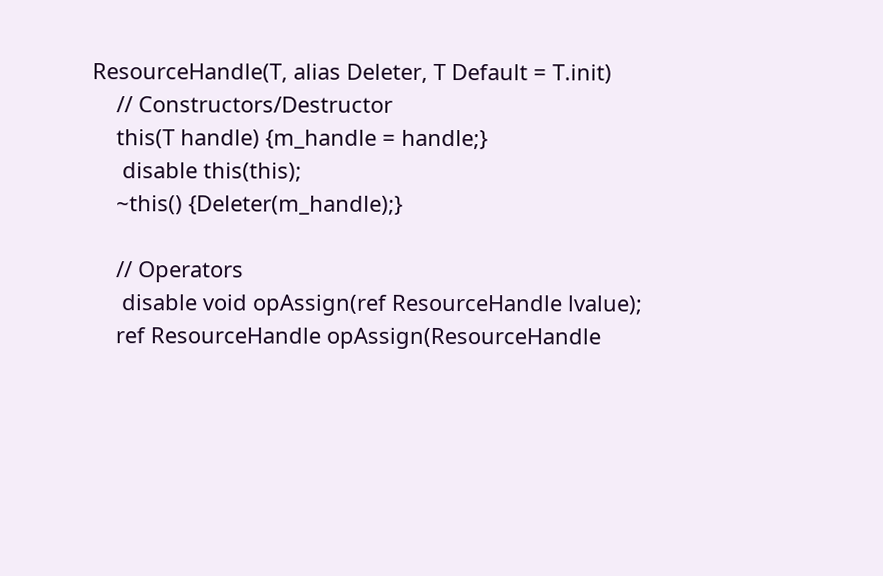ResourceHandle(T, alias Deleter, T Default = T.init)
    // Constructors/Destructor
    this(T handle) {m_handle = handle;}
     disable this(this);
    ~this() {Deleter(m_handle);}

    // Operators
     disable void opAssign(ref ResourceHandle lvalue);
    ref ResourceHandle opAssign(ResourceHandle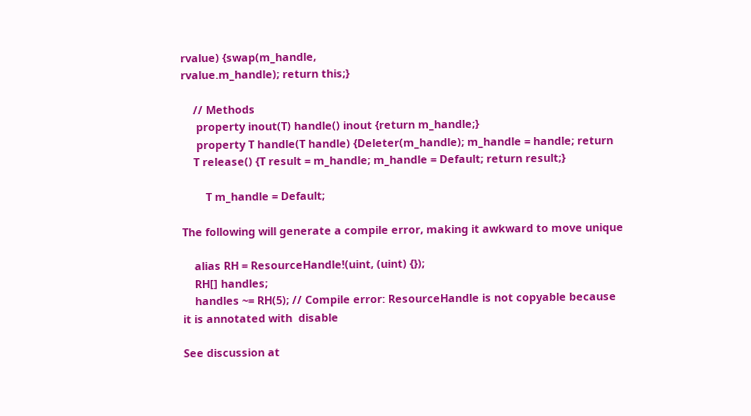rvalue) {swap(m_handle,
rvalue.m_handle); return this;}

    // Methods
     property inout(T) handle() inout {return m_handle;}
     property T handle(T handle) {Deleter(m_handle); m_handle = handle; return
    T release() {T result = m_handle; m_handle = Default; return result;}

        T m_handle = Default;

The following will generate a compile error, making it awkward to move unique

    alias RH = ResourceHandle!(uint, (uint) {});
    RH[] handles;
    handles ~= RH(5); // Compile error: ResourceHandle is not copyable because
it is annotated with  disable

See discussion at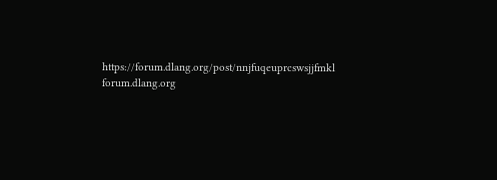https://forum.dlang.org/post/nnjfuqeuprcswsjjfmkl forum.dlang.org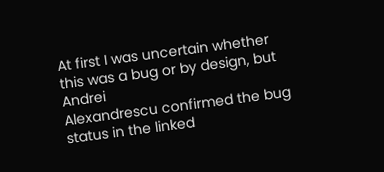At first I was uncertain whether this was a bug or by design, but Andrei
Alexandrescu confirmed the bug status in the linked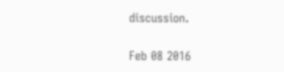discussion.

Feb 08 2016